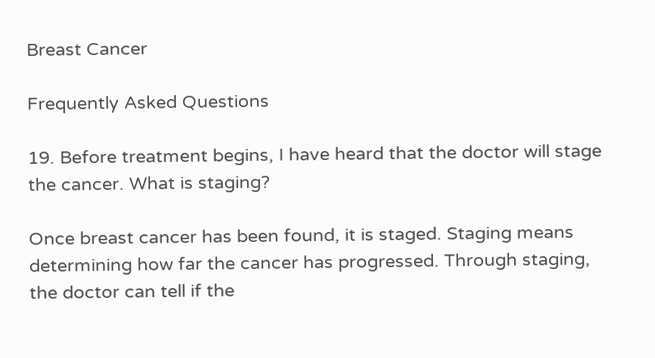Breast Cancer

Frequently Asked Questions

19. Before treatment begins, I have heard that the doctor will stage the cancer. What is staging?

Once breast cancer has been found, it is staged. Staging means determining how far the cancer has progressed. Through staging, the doctor can tell if the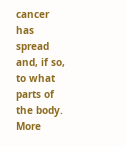cancer has spread and, if so, to what parts of the body. More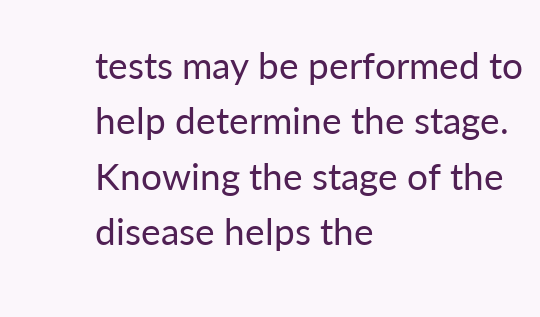tests may be performed to help determine the stage. Knowing the stage of the disease helps the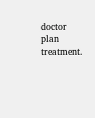doctor plan treatment.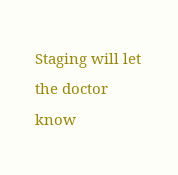Staging will let the doctor know